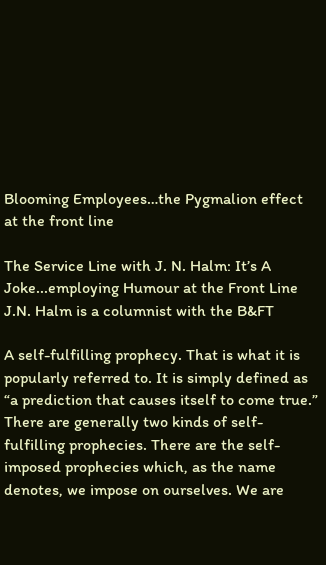Blooming Employees…the Pygmalion effect at the front line

The Service Line with J. N. Halm: It’s A Joke...employing Humour at the Front Line
J.N. Halm is a columnist with the B&FT

A self-fulfilling prophecy. That is what it is popularly referred to. It is simply defined as “a prediction that causes itself to come true.” There are generally two kinds of self-fulfilling prophecies. There are the self-imposed prophecies which, as the name denotes, we impose on ourselves. We are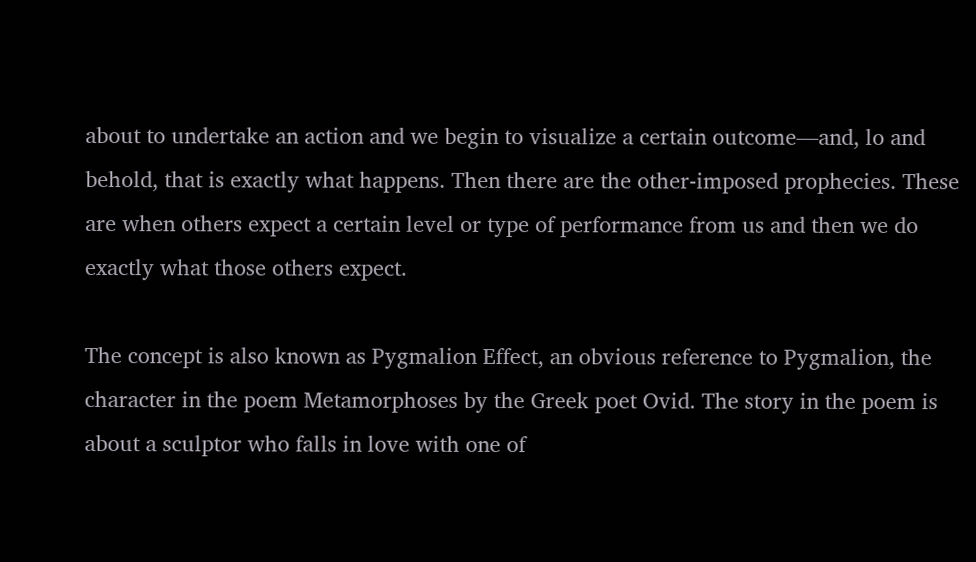about to undertake an action and we begin to visualize a certain outcome—and, lo and behold, that is exactly what happens. Then there are the other-imposed prophecies. These are when others expect a certain level or type of performance from us and then we do exactly what those others expect.

The concept is also known as Pygmalion Effect, an obvious reference to Pygmalion, the character in the poem Metamorphoses by the Greek poet Ovid. The story in the poem is about a sculptor who falls in love with one of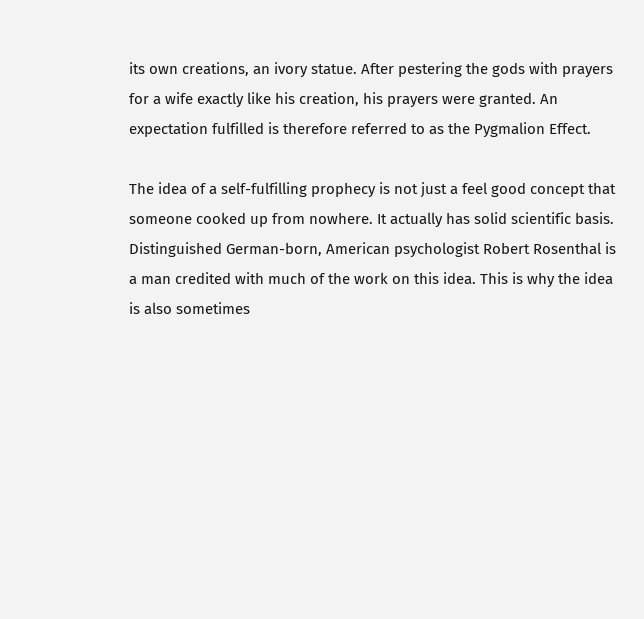its own creations, an ivory statue. After pestering the gods with prayers for a wife exactly like his creation, his prayers were granted. An expectation fulfilled is therefore referred to as the Pygmalion Effect.

The idea of a self-fulfilling prophecy is not just a feel good concept that someone cooked up from nowhere. It actually has solid scientific basis. Distinguished German-born, American psychologist Robert Rosenthal is a man credited with much of the work on this idea. This is why the idea is also sometimes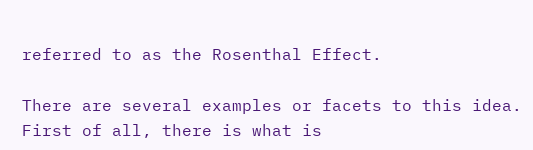referred to as the Rosenthal Effect.

There are several examples or facets to this idea. First of all, there is what is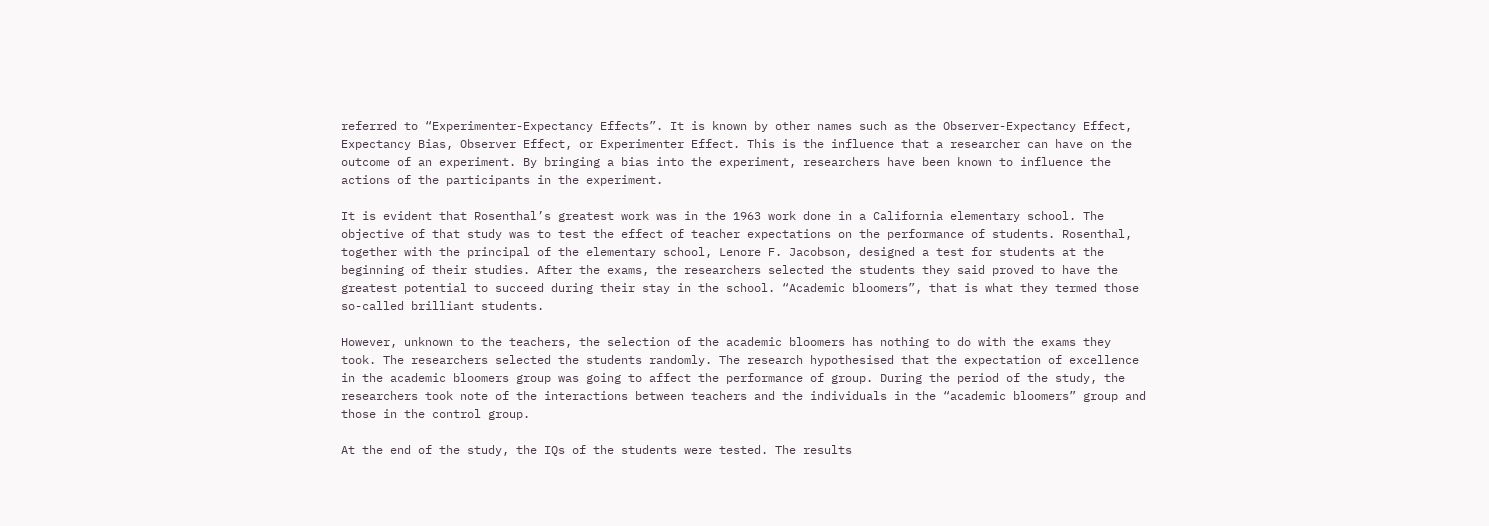referred to “Experimenter-Expectancy Effects”. It is known by other names such as the Observer-Expectancy Effect, Expectancy Bias, Observer Effect, or Experimenter Effect. This is the influence that a researcher can have on the outcome of an experiment. By bringing a bias into the experiment, researchers have been known to influence the actions of the participants in the experiment.

It is evident that Rosenthal’s greatest work was in the 1963 work done in a California elementary school. The objective of that study was to test the effect of teacher expectations on the performance of students. Rosenthal, together with the principal of the elementary school, Lenore F. Jacobson, designed a test for students at the beginning of their studies. After the exams, the researchers selected the students they said proved to have the greatest potential to succeed during their stay in the school. “Academic bloomers”, that is what they termed those so-called brilliant students.

However, unknown to the teachers, the selection of the academic bloomers has nothing to do with the exams they took. The researchers selected the students randomly. The research hypothesised that the expectation of excellence in the academic bloomers group was going to affect the performance of group. During the period of the study, the researchers took note of the interactions between teachers and the individuals in the “academic bloomers” group and those in the control group.

At the end of the study, the IQs of the students were tested. The results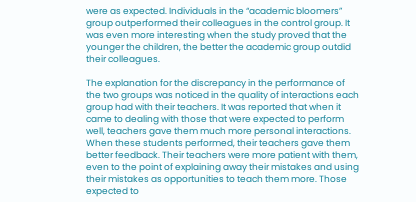were as expected. Individuals in the “academic bloomers” group outperformed their colleagues in the control group. It was even more interesting when the study proved that the younger the children, the better the academic group outdid their colleagues.

The explanation for the discrepancy in the performance of the two groups was noticed in the quality of interactions each group had with their teachers. It was reported that when it came to dealing with those that were expected to perform well, teachers gave them much more personal interactions. When these students performed, their teachers gave them better feedback. Their teachers were more patient with them, even to the point of explaining away their mistakes and using their mistakes as opportunities to teach them more. Those expected to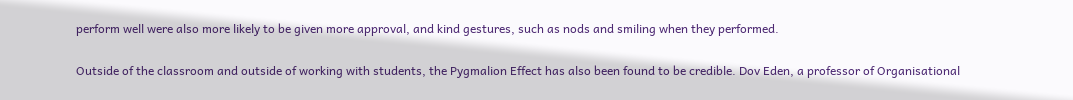perform well were also more likely to be given more approval, and kind gestures, such as nods and smiling when they performed.

Outside of the classroom and outside of working with students, the Pygmalion Effect has also been found to be credible. Dov Eden, a professor of Organisational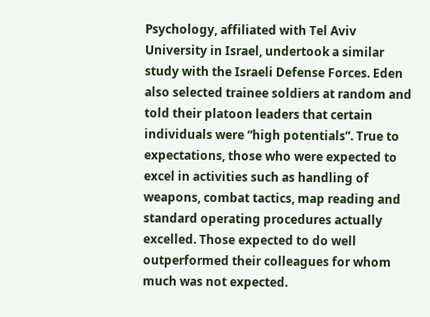Psychology, affiliated with Tel Aviv University in Israel, undertook a similar study with the Israeli Defense Forces. Eden also selected trainee soldiers at random and told their platoon leaders that certain individuals were “high potentials”. True to expectations, those who were expected to excel in activities such as handling of weapons, combat tactics, map reading and standard operating procedures actually excelled. Those expected to do well outperformed their colleagues for whom much was not expected.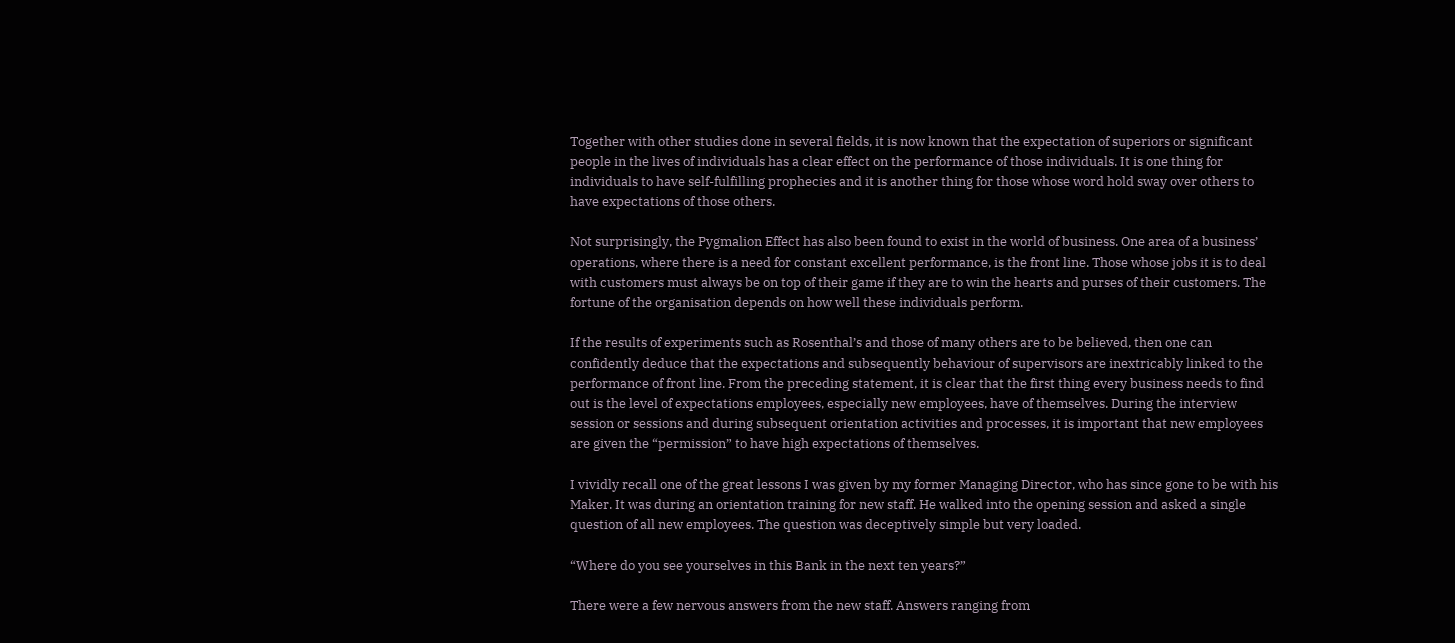Together with other studies done in several fields, it is now known that the expectation of superiors or significant people in the lives of individuals has a clear effect on the performance of those individuals. It is one thing for individuals to have self-fulfilling prophecies and it is another thing for those whose word hold sway over others to have expectations of those others.

Not surprisingly, the Pygmalion Effect has also been found to exist in the world of business. One area of a business’ operations, where there is a need for constant excellent performance, is the front line. Those whose jobs it is to deal with customers must always be on top of their game if they are to win the hearts and purses of their customers. The fortune of the organisation depends on how well these individuals perform.

If the results of experiments such as Rosenthal’s and those of many others are to be believed, then one can confidently deduce that the expectations and subsequently behaviour of supervisors are inextricably linked to the performance of front line. From the preceding statement, it is clear that the first thing every business needs to find out is the level of expectations employees, especially new employees, have of themselves. During the interview session or sessions and during subsequent orientation activities and processes, it is important that new employees are given the “permission” to have high expectations of themselves.

I vividly recall one of the great lessons I was given by my former Managing Director, who has since gone to be with his Maker. It was during an orientation training for new staff. He walked into the opening session and asked a single question of all new employees. The question was deceptively simple but very loaded.

“Where do you see yourselves in this Bank in the next ten years?”

There were a few nervous answers from the new staff. Answers ranging from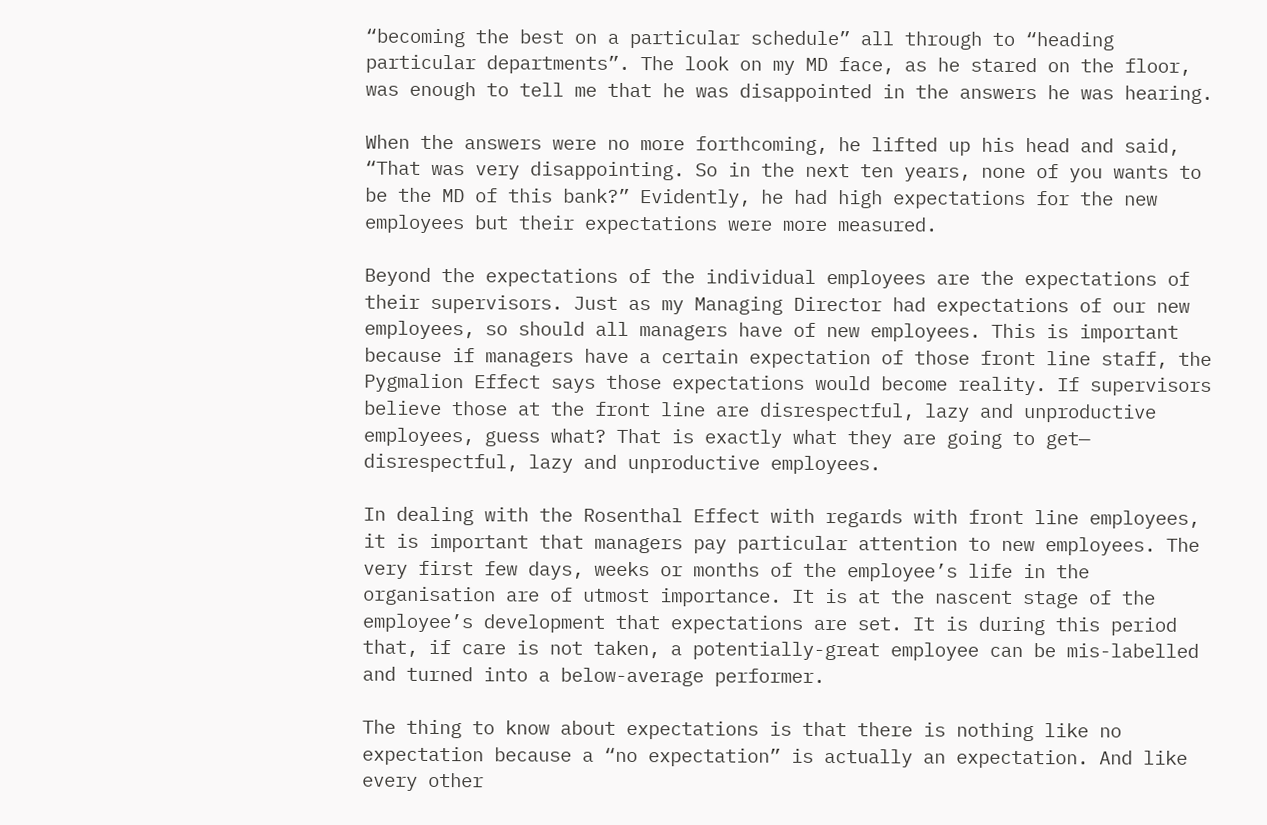“becoming the best on a particular schedule” all through to “heading particular departments”. The look on my MD face, as he stared on the floor, was enough to tell me that he was disappointed in the answers he was hearing.

When the answers were no more forthcoming, he lifted up his head and said, “That was very disappointing. So in the next ten years, none of you wants to be the MD of this bank?” Evidently, he had high expectations for the new employees but their expectations were more measured.

Beyond the expectations of the individual employees are the expectations of their supervisors. Just as my Managing Director had expectations of our new employees, so should all managers have of new employees. This is important because if managers have a certain expectation of those front line staff, the Pygmalion Effect says those expectations would become reality. If supervisors believe those at the front line are disrespectful, lazy and unproductive employees, guess what? That is exactly what they are going to get— disrespectful, lazy and unproductive employees.

In dealing with the Rosenthal Effect with regards with front line employees, it is important that managers pay particular attention to new employees. The very first few days, weeks or months of the employee’s life in the organisation are of utmost importance. It is at the nascent stage of the employee’s development that expectations are set. It is during this period that, if care is not taken, a potentially-great employee can be mis-labelled and turned into a below-average performer.

The thing to know about expectations is that there is nothing like no expectation because a “no expectation” is actually an expectation. And like every other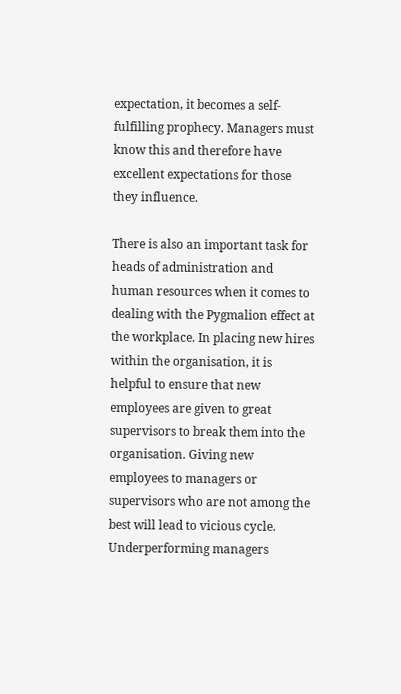expectation, it becomes a self-fulfilling prophecy. Managers must know this and therefore have excellent expectations for those they influence.

There is also an important task for heads of administration and human resources when it comes to dealing with the Pygmalion effect at the workplace. In placing new hires within the organisation, it is helpful to ensure that new employees are given to great supervisors to break them into the organisation. Giving new employees to managers or supervisors who are not among the best will lead to vicious cycle. Underperforming managers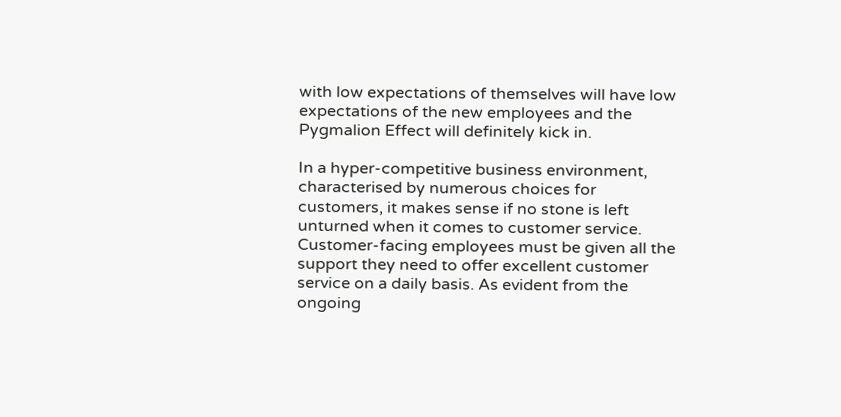with low expectations of themselves will have low expectations of the new employees and the Pygmalion Effect will definitely kick in.

In a hyper-competitive business environment, characterised by numerous choices for customers, it makes sense if no stone is left unturned when it comes to customer service. Customer-facing employees must be given all the support they need to offer excellent customer service on a daily basis. As evident from the ongoing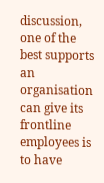discussion, one of the best supports an organisation can give its frontline employees is to have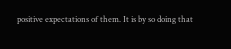positive expectations of them. It is by so doing that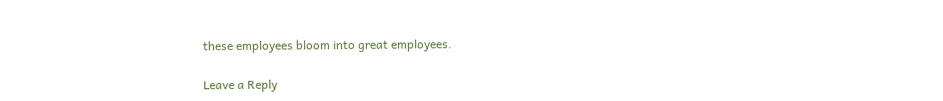these employees bloom into great employees.

Leave a Reply